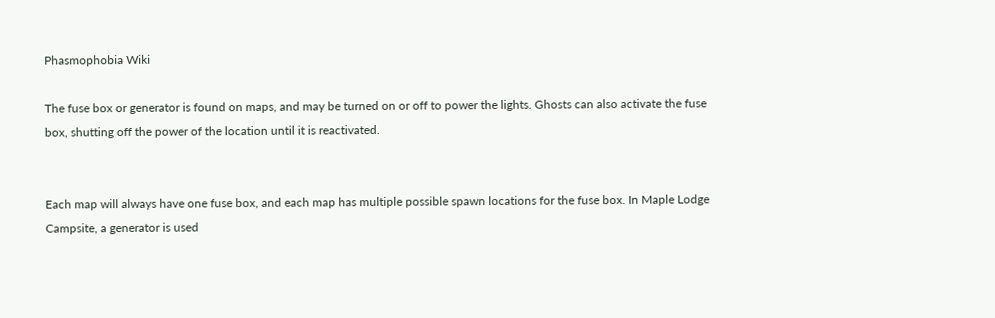Phasmophobia Wiki

The fuse box or generator is found on maps, and may be turned on or off to power the lights. Ghosts can also activate the fuse box, shutting off the power of the location until it is reactivated.


Each map will always have one fuse box, and each map has multiple possible spawn locations for the fuse box. In Maple Lodge Campsite, a generator is used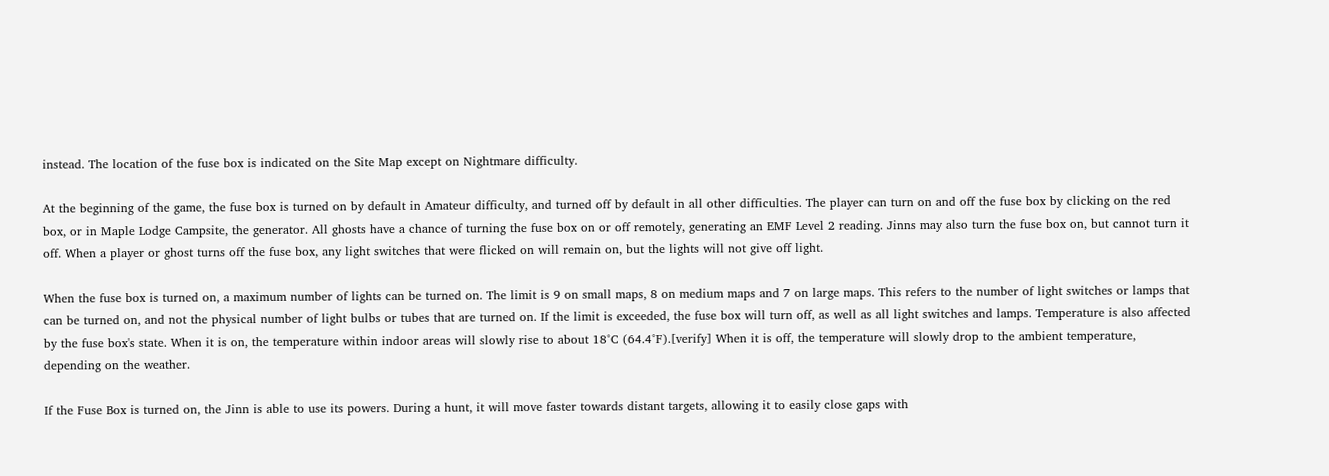instead. The location of the fuse box is indicated on the Site Map except on Nightmare difficulty.

At the beginning of the game, the fuse box is turned on by default in Amateur difficulty, and turned off by default in all other difficulties. The player can turn on and off the fuse box by clicking on the red box, or in Maple Lodge Campsite, the generator. All ghosts have a chance of turning the fuse box on or off remotely, generating an EMF Level 2 reading. Jinns may also turn the fuse box on, but cannot turn it off. When a player or ghost turns off the fuse box, any light switches that were flicked on will remain on, but the lights will not give off light.

When the fuse box is turned on, a maximum number of lights can be turned on. The limit is 9 on small maps, 8 on medium maps and 7 on large maps. This refers to the number of light switches or lamps that can be turned on, and not the physical number of light bulbs or tubes that are turned on. If the limit is exceeded, the fuse box will turn off, as well as all light switches and lamps. Temperature is also affected by the fuse box's state. When it is on, the temperature within indoor areas will slowly rise to about 18°C (64.4°F).[verify] When it is off, the temperature will slowly drop to the ambient temperature, depending on the weather.

If the Fuse Box is turned on, the Jinn is able to use its powers. During a hunt, it will move faster towards distant targets, allowing it to easily close gaps with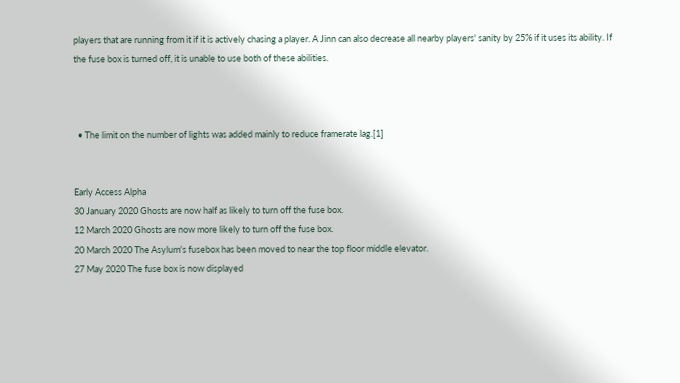players that are running from it if it is actively chasing a player. A Jinn can also decrease all nearby players' sanity by 25% if it uses its ability. If the fuse box is turned off, it is unable to use both of these abilities.



  • The limit on the number of lights was added mainly to reduce framerate lag.[1]


Early Access Alpha
30 January 2020 Ghosts are now half as likely to turn off the fuse box.
12 March 2020 Ghosts are now more likely to turn off the fuse box.
20 March 2020 The Asylum's fusebox has been moved to near the top floor middle elevator.
27 May 2020 The fuse box is now displayed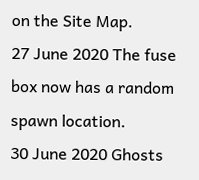on the Site Map.
27 June 2020 The fuse box now has a random spawn location.
30 June 2020 Ghosts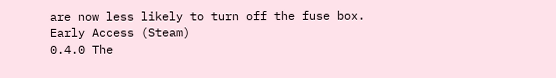are now less likely to turn off the fuse box.
Early Access (Steam)
0.4.0 The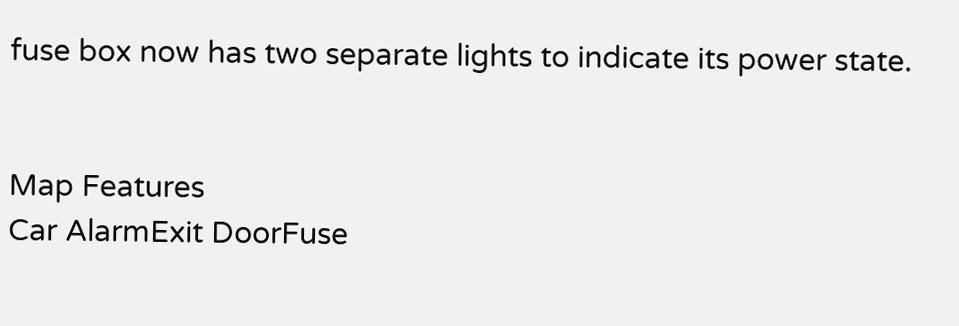fuse box now has two separate lights to indicate its power state.


Map Features
Car AlarmExit DoorFuse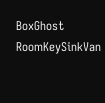BoxGhost RoomKeySinkVan